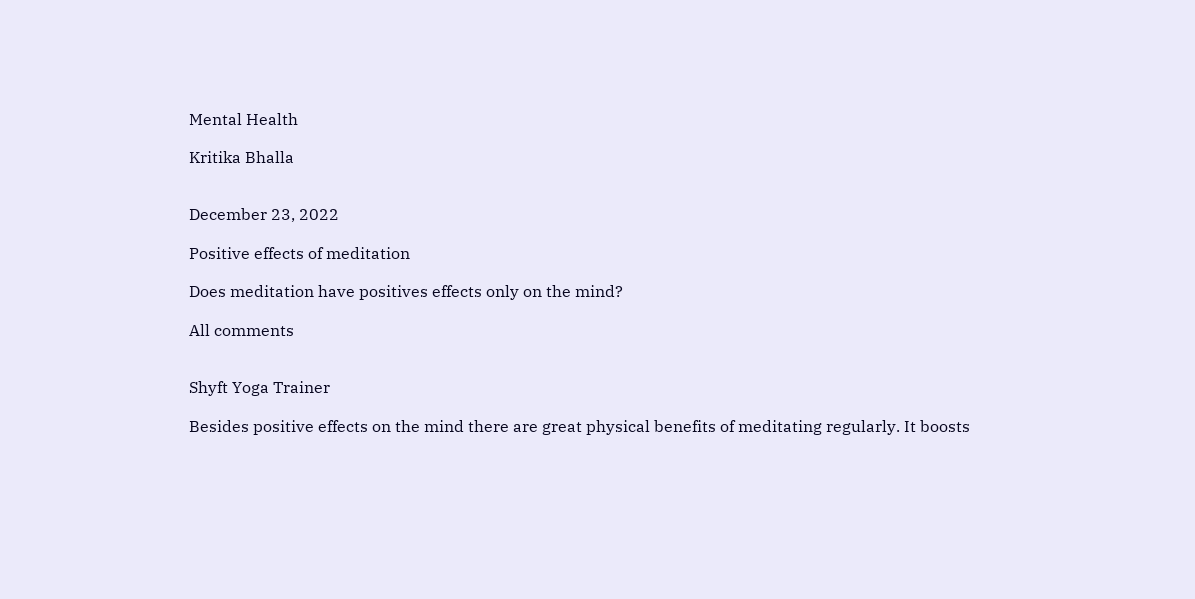Mental Health

Kritika Bhalla


December 23, 2022

Positive effects of meditation

Does meditation have positives effects only on the mind?

All comments


Shyft Yoga Trainer

Besides positive effects on the mind there are great physical benefits of meditating regularly. It boosts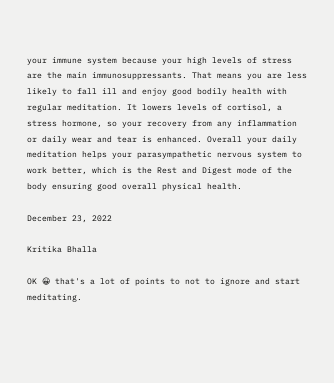your immune system because your high levels of stress are the main immunosuppressants. That means you are less likely to fall ill and enjoy good bodily health with regular meditation. It lowers levels of cortisol, a stress hormone, so your recovery from any inflammation or daily wear and tear is enhanced. Overall your daily meditation helps your parasympathetic nervous system to work better, which is the Rest and Digest mode of the body ensuring good overall physical health.

December 23, 2022

Kritika Bhalla

OK 😀 that's a lot of points to not to ignore and start meditating.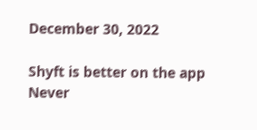December 30, 2022

Shyft is better on the app
Never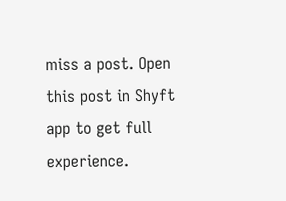miss a post. Open this post in Shyft app to get full experience.